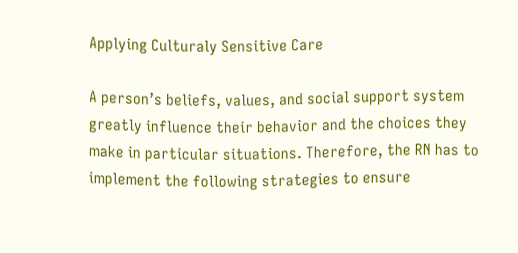Applying Culturaly Sensitive Care

A person’s beliefs, values, and social support system greatly influence their behavior and the choices they make in particular situations. Therefore, the RN has to implement the following strategies to ensure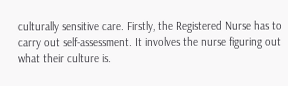culturally sensitive care. Firstly, the Registered Nurse has to carry out self-assessment. It involves the nurse figuring out what their culture is.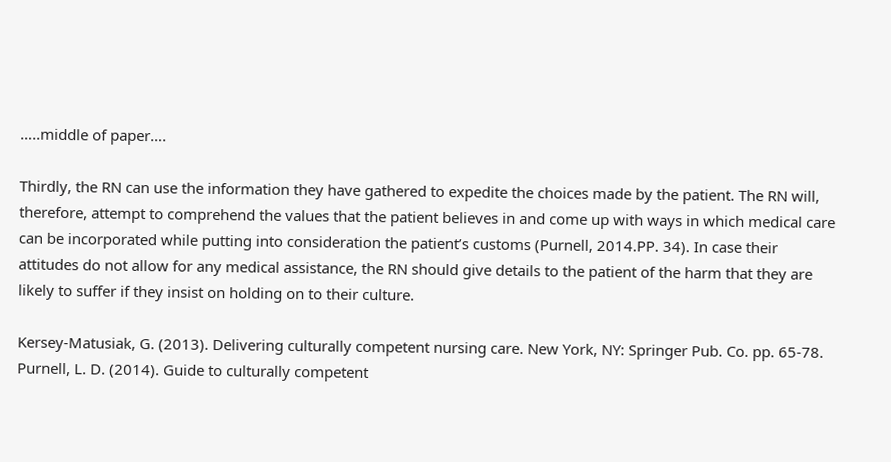…..middle of paper….

Thirdly, the RN can use the information they have gathered to expedite the choices made by the patient. The RN will, therefore, attempt to comprehend the values that the patient believes in and come up with ways in which medical care can be incorporated while putting into consideration the patient’s customs (Purnell, 2014.PP. 34). In case their attitudes do not allow for any medical assistance, the RN should give details to the patient of the harm that they are likely to suffer if they insist on holding on to their culture.

Kersey-Matusiak, G. (2013). Delivering culturally competent nursing care. New York, NY: Springer Pub. Co. pp. 65-78.
Purnell, L. D. (2014). Guide to culturally competent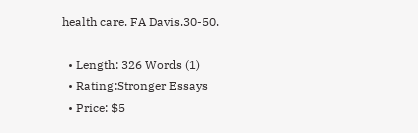health care. FA Davis.30-50.

  • Length: 326 Words (1)
  • Rating:Stronger Essays
  • Price: $5